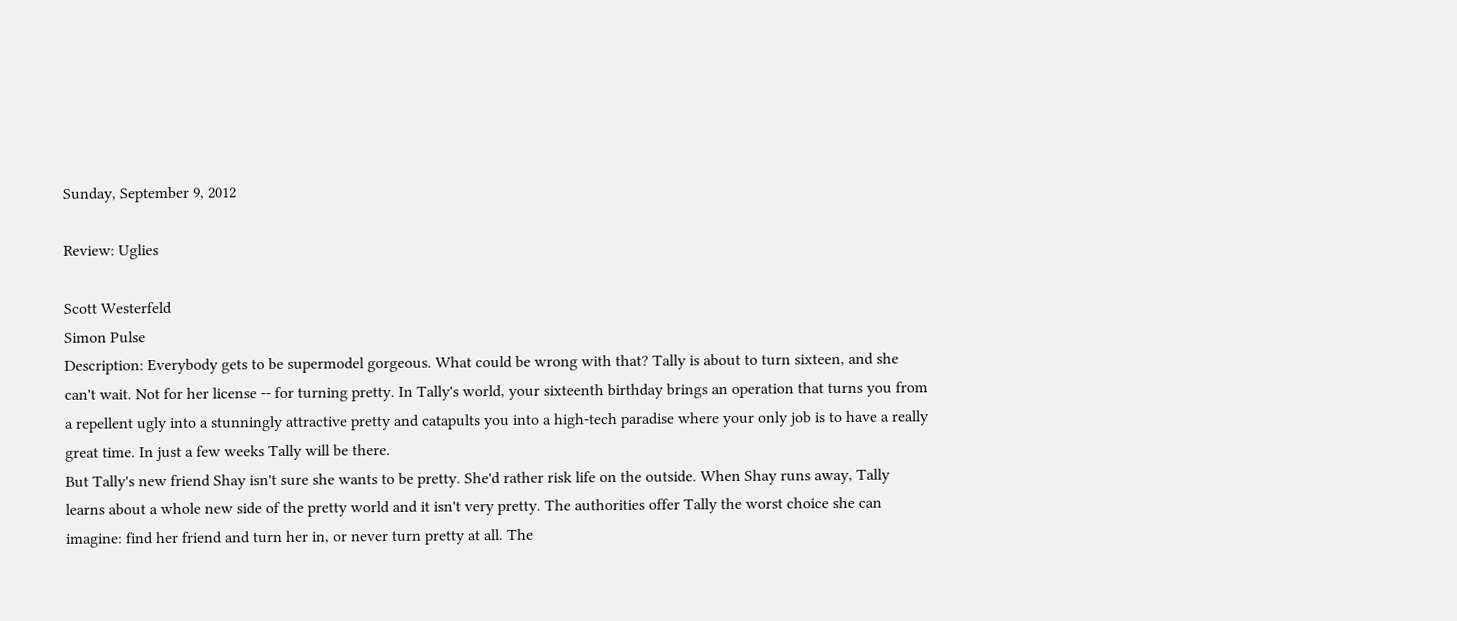Sunday, September 9, 2012

Review: Uglies

Scott Westerfeld
Simon Pulse
Description: Everybody gets to be supermodel gorgeous. What could be wrong with that? Tally is about to turn sixteen, and she can't wait. Not for her license -- for turning pretty. In Tally's world, your sixteenth birthday brings an operation that turns you from a repellent ugly into a stunningly attractive pretty and catapults you into a high-tech paradise where your only job is to have a really great time. In just a few weeks Tally will be there.
But Tally's new friend Shay isn't sure she wants to be pretty. She'd rather risk life on the outside. When Shay runs away, Tally learns about a whole new side of the pretty world and it isn't very pretty. The authorities offer Tally the worst choice she can imagine: find her friend and turn her in, or never turn pretty at all. The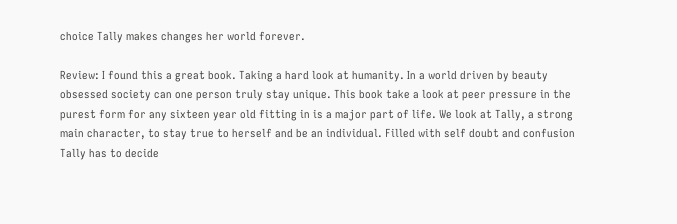choice Tally makes changes her world forever.

Review: I found this a great book. Taking a hard look at humanity. In a world driven by beauty obsessed society can one person truly stay unique. This book take a look at peer pressure in the purest form for any sixteen year old fitting in is a major part of life. We look at Tally, a strong main character, to stay true to herself and be an individual. Filled with self doubt and confusion Tally has to decide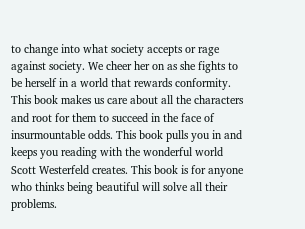to change into what society accepts or rage against society. We cheer her on as she fights to be herself in a world that rewards conformity. This book makes us care about all the characters and root for them to succeed in the face of insurmountable odds. This book pulls you in and keeps you reading with the wonderful world Scott Westerfeld creates. This book is for anyone who thinks being beautiful will solve all their problems.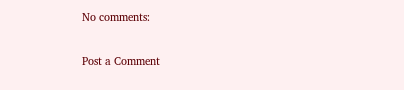No comments:

Post a Comment